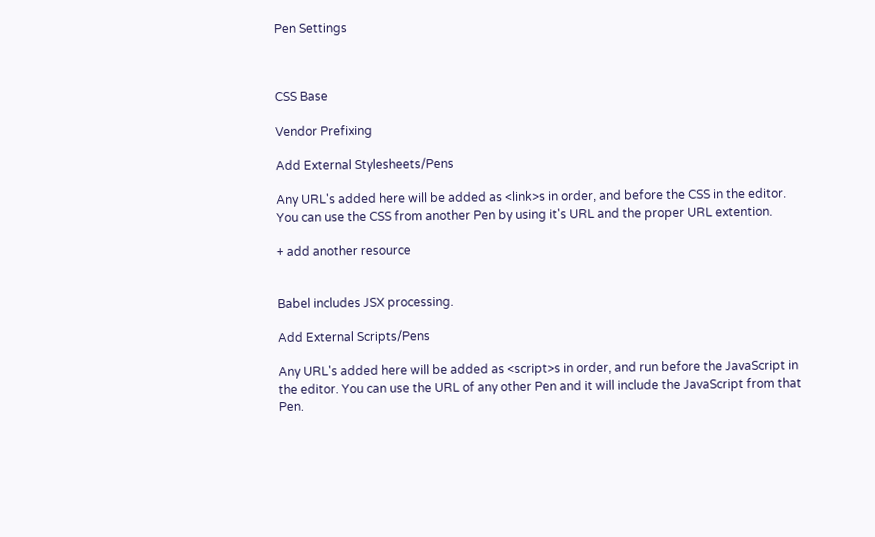Pen Settings



CSS Base

Vendor Prefixing

Add External Stylesheets/Pens

Any URL's added here will be added as <link>s in order, and before the CSS in the editor. You can use the CSS from another Pen by using it's URL and the proper URL extention.

+ add another resource


Babel includes JSX processing.

Add External Scripts/Pens

Any URL's added here will be added as <script>s in order, and run before the JavaScript in the editor. You can use the URL of any other Pen and it will include the JavaScript from that Pen.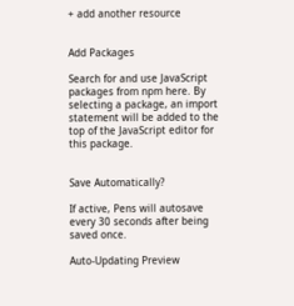+ add another resource


Add Packages

Search for and use JavaScript packages from npm here. By selecting a package, an import statement will be added to the top of the JavaScript editor for this package.


Save Automatically?

If active, Pens will autosave every 30 seconds after being saved once.

Auto-Updating Preview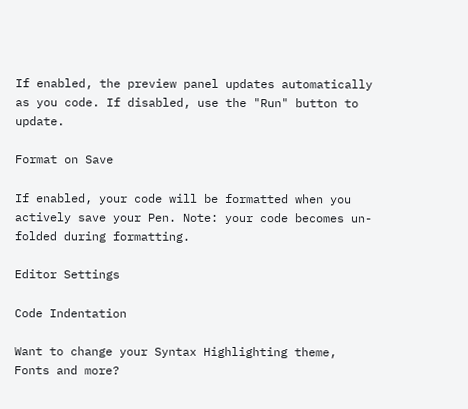If enabled, the preview panel updates automatically as you code. If disabled, use the "Run" button to update.

Format on Save

If enabled, your code will be formatted when you actively save your Pen. Note: your code becomes un-folded during formatting.

Editor Settings

Code Indentation

Want to change your Syntax Highlighting theme, Fonts and more?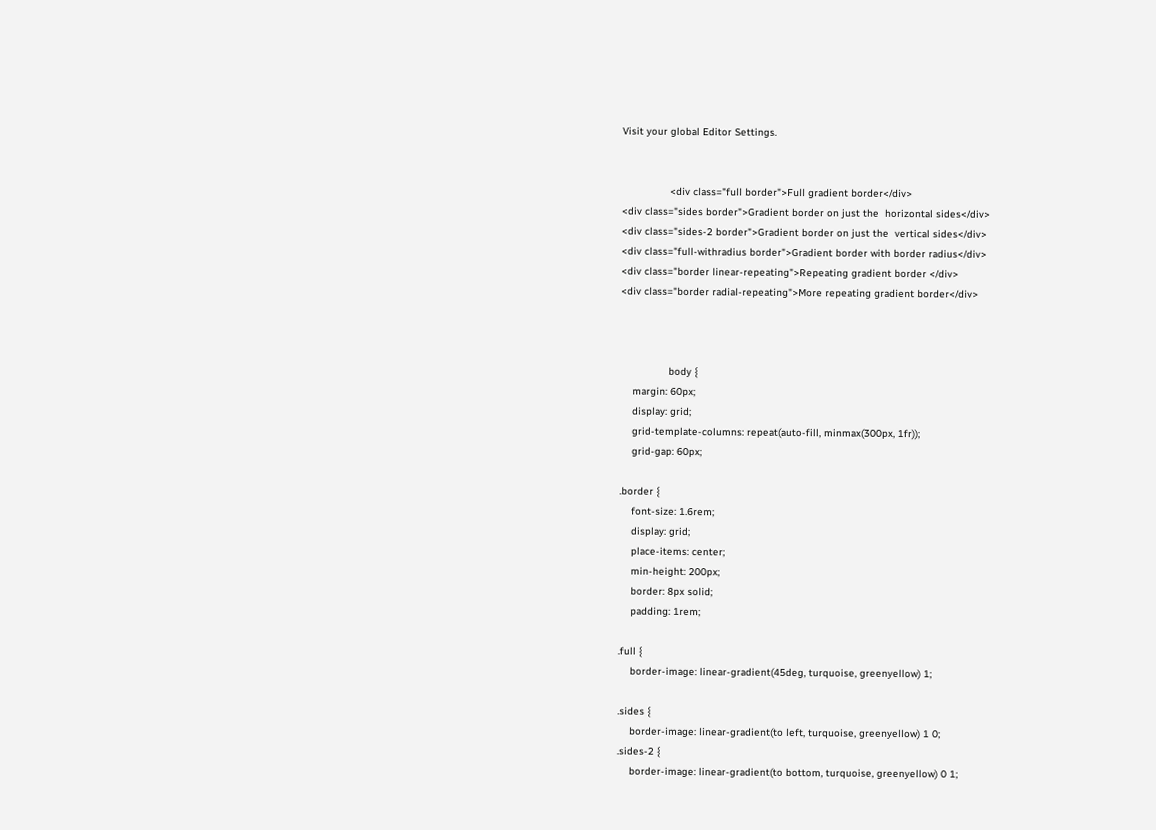Visit your global Editor Settings.


                <div class="full border">Full gradient border</div>
<div class="sides border">Gradient border on just the  horizontal sides</div>
<div class="sides-2 border">Gradient border on just the  vertical sides</div>
<div class="full-withradius border">Gradient border with border radius</div>
<div class="border linear-repeating">Repeating gradient border </div>
<div class="border radial-repeating">More repeating gradient border</div>



                body {
    margin: 60px;
    display: grid;
    grid-template-columns: repeat(auto-fill, minmax(300px, 1fr));
    grid-gap: 60px;

.border {
    font-size: 1.6rem;
    display: grid;
    place-items: center;
    min-height: 200px;
    border: 8px solid;
    padding: 1rem;

.full {
    border-image: linear-gradient(45deg, turquoise, greenyellow) 1;

.sides {
    border-image: linear-gradient(to left, turquoise, greenyellow) 1 0;
.sides-2 {
    border-image: linear-gradient(to bottom, turquoise, greenyellow) 0 1;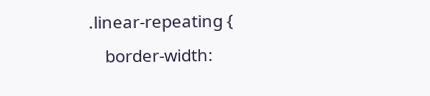.linear-repeating {
    border-width: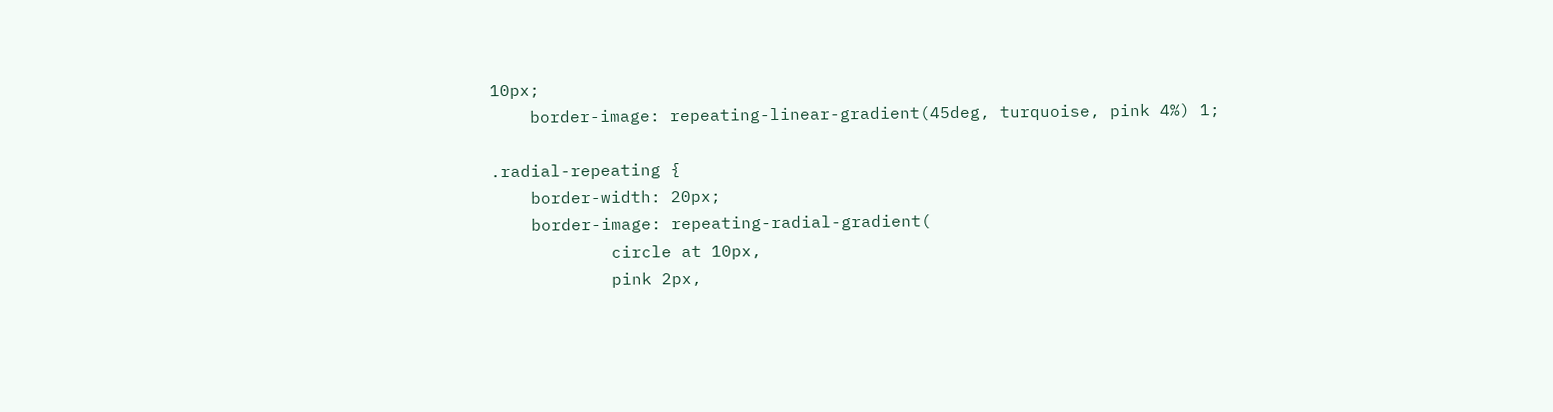10px;
    border-image: repeating-linear-gradient(45deg, turquoise, pink 4%) 1;

.radial-repeating {
    border-width: 20px;
    border-image: repeating-radial-gradient(
            circle at 10px,
            pink 2px,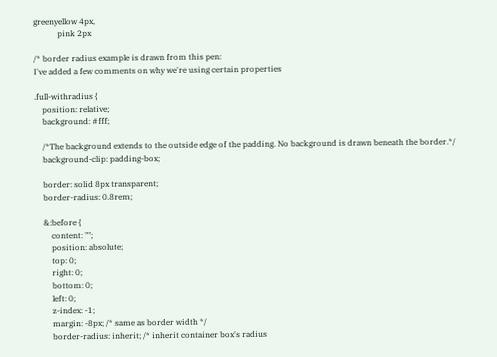greenyellow 4px,
            pink 2px

/* border radius example is drawn from this pen:
I've added a few comments on why we're using certain properties

.full-withradius {
    position: relative;
    background: #fff;

    /*The background extends to the outside edge of the padding. No background is drawn beneath the border.*/
    background-clip: padding-box;

    border: solid 8px transparent;
    border-radius: 0.8rem;

    &:before {
        content: "";
        position: absolute;
        top: 0;
        right: 0;
        bottom: 0;
        left: 0;
        z-index: -1;
        margin: -8px; /* same as border width */
        border-radius: inherit; /* inherit container box's radius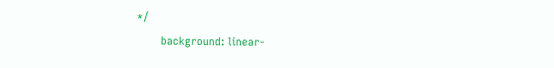*/
        background: linear-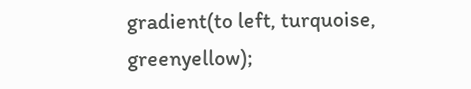gradient(to left, turquoise, greenyellow);